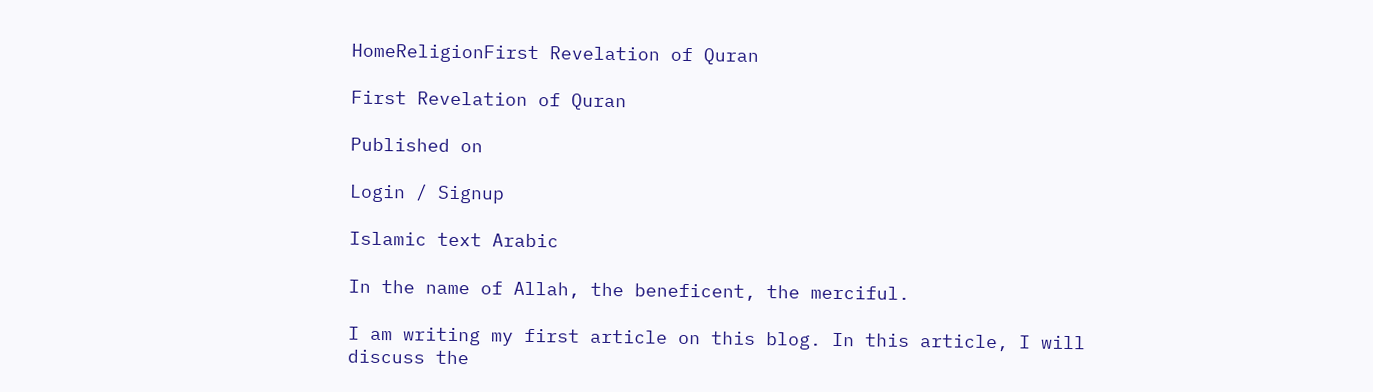HomeReligionFirst Revelation of Quran

First Revelation of Quran

Published on

Login / Signup

Islamic text Arabic

In the name of Allah, the beneficent, the merciful.

I am writing my first article on this blog. In this article, I will discuss the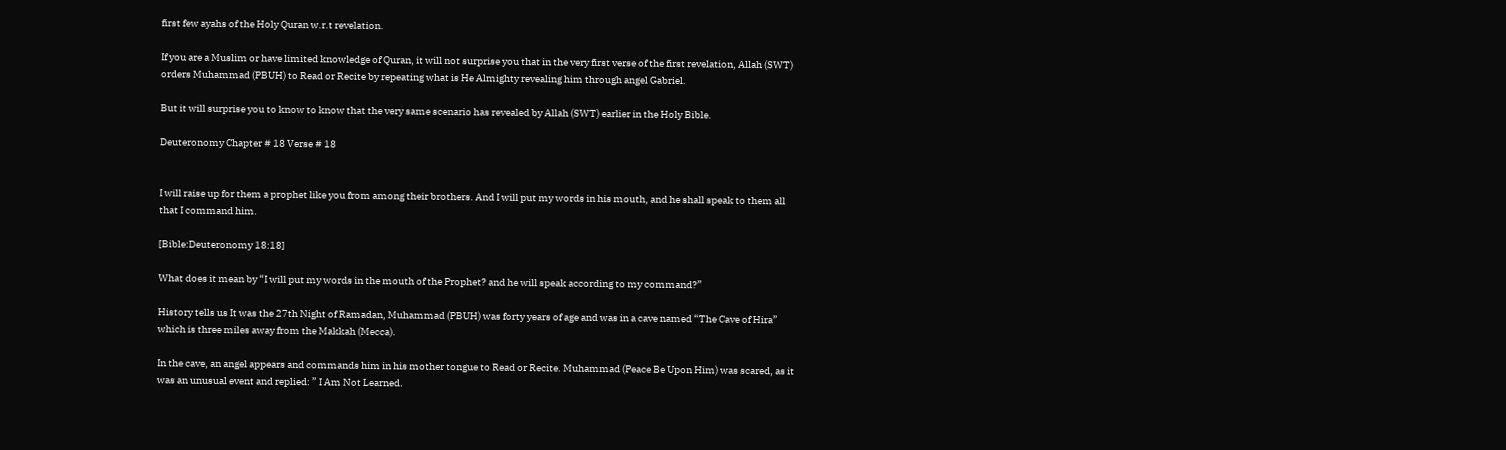first few ayahs of the Holy Quran w.r.t revelation.

If you are a Muslim or have limited knowledge of Quran, it will not surprise you that in the very first verse of the first revelation, Allah (SWT) orders Muhammad (PBUH) to Read or Recite by repeating what is He Almighty revealing him through angel Gabriel.

But it will surprise you to know to know that the very same scenario has revealed by Allah (SWT) earlier in the Holy Bible.

Deuteronomy Chapter # 18 Verse # 18


I will raise up for them a prophet like you from among their brothers. And I will put my words in his mouth, and he shall speak to them all that I command him.

[Bible:Deuteronomy 18:18]

What does it mean by “I will put my words in the mouth of the Prophet? and he will speak according to my command?”

History tells us It was the 27th Night of Ramadan, Muhammad (PBUH) was forty years of age and was in a cave named “The Cave of Hira” which is three miles away from the Makkah (Mecca).

In the cave, an angel appears and commands him in his mother tongue to Read or Recite. Muhammad (Peace Be Upon Him) was scared, as it was an unusual event and replied: ” I Am Not Learned.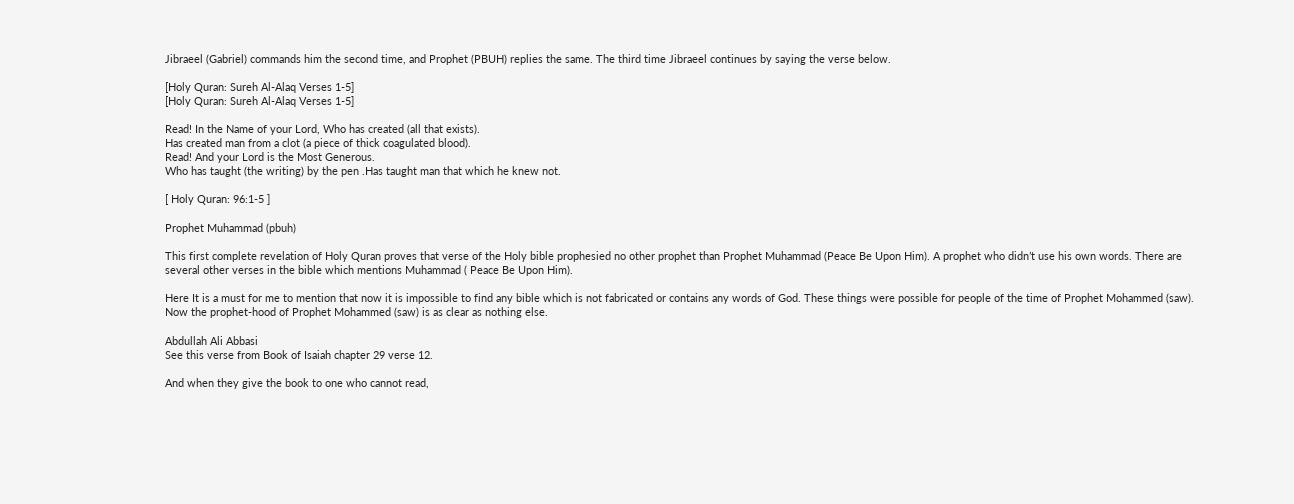Jibraeel (Gabriel) commands him the second time, and Prophet (PBUH) replies the same. The third time Jibraeel continues by saying the verse below.

[Holy Quran: Sureh Al-Alaq Verses 1-5]
[Holy Quran: Sureh Al-Alaq Verses 1-5]

Read! In the Name of your Lord, Who has created (all that exists).
Has created man from a clot (a piece of thick coagulated blood).
Read! And your Lord is the Most Generous.
Who has taught (the writing) by the pen .Has taught man that which he knew not.

[ Holy Quran: 96:1-5 ]

Prophet Muhammad (pbuh)

This first complete revelation of Holy Quran proves that verse of the Holy bible prophesied no other prophet than Prophet Muhammad (Peace Be Upon Him). A prophet who didn’t use his own words. There are several other verses in the bible which mentions Muhammad ( Peace Be Upon Him).

Here It is a must for me to mention that now it is impossible to find any bible which is not fabricated or contains any words of God. These things were possible for people of the time of Prophet Mohammed (saw). Now the prophet-hood of Prophet Mohammed (saw) is as clear as nothing else.

Abdullah Ali Abbasi
See this verse from Book of Isaiah chapter 29 verse 12.

And when they give the book to one who cannot read,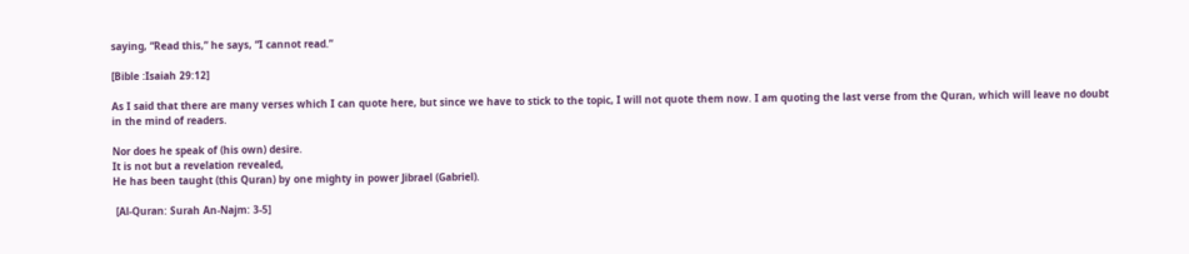saying, “Read this,” he says, “I cannot read.”

[Bible :Isaiah 29:12]

As I said that there are many verses which I can quote here, but since we have to stick to the topic, I will not quote them now. I am quoting the last verse from the Quran, which will leave no doubt in the mind of readers.

Nor does he speak of (his own) desire.
It is not but a revelation revealed,
He has been taught (this Quran) by one mighty in power Jibrael (Gabriel).

 [Al-Quran: Surah An-Najm: 3-5]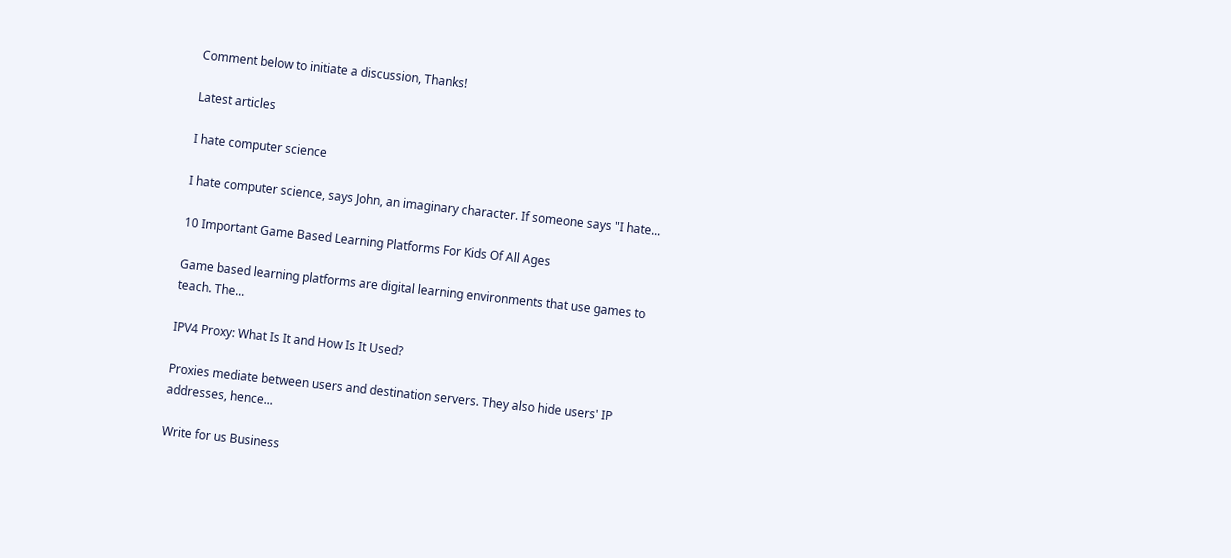Comment below to initiate a discussion, Thanks!

Latest articles

I hate computer science

I hate computer science, says John, an imaginary character. If someone says "I hate...

10 Important Game Based Learning Platforms For Kids Of All Ages

Game based learning platforms are digital learning environments that use games to teach. The...

IPV4 Proxy: What Is It and How Is It Used?

Proxies mediate between users and destination servers. They also hide users' IP addresses, hence...

Write for us Business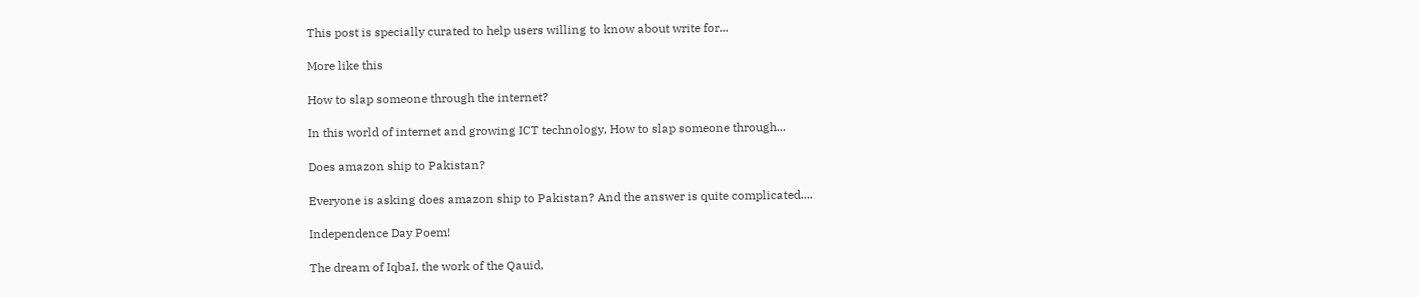This post is specially curated to help users willing to know about write for...

More like this

How to slap someone through the internet?

In this world of internet and growing ICT technology, How to slap someone through...

Does amazon ship to Pakistan?

Everyone is asking does amazon ship to Pakistan? And the answer is quite complicated....

Independence Day Poem!

The dream of IqbaI, the work of the Qauid,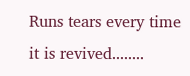Runs tears every time it is revived........